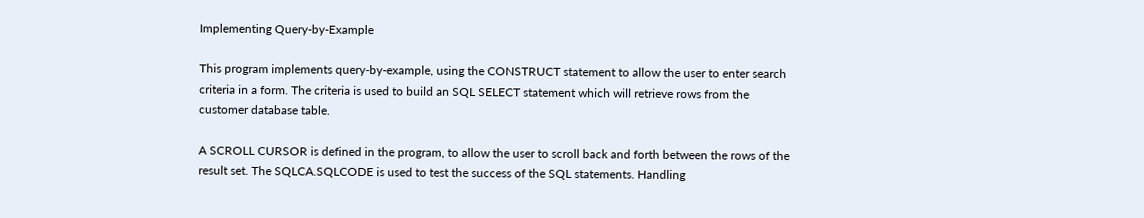Implementing Query-by-Example

This program implements query-by-example, using the CONSTRUCT statement to allow the user to enter search criteria in a form. The criteria is used to build an SQL SELECT statement which will retrieve rows from the customer database table.

A SCROLL CURSOR is defined in the program, to allow the user to scroll back and forth between the rows of the result set. The SQLCA.SQLCODE is used to test the success of the SQL statements. Handling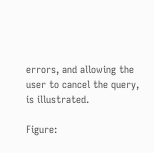errors, and allowing the user to cancel the query, is illustrated.

Figure: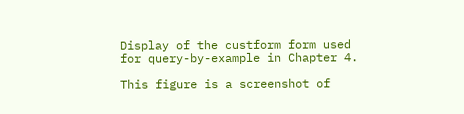Display of the custform form used for query-by-example in Chapter 4.

This figure is a screenshot of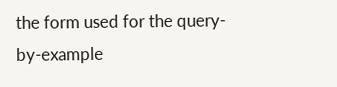the form used for the query-by-example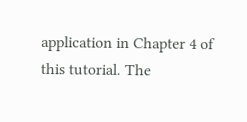application in Chapter 4 of this tutorial. The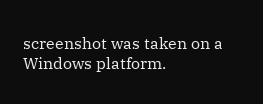screenshot was taken on a Windows platform.